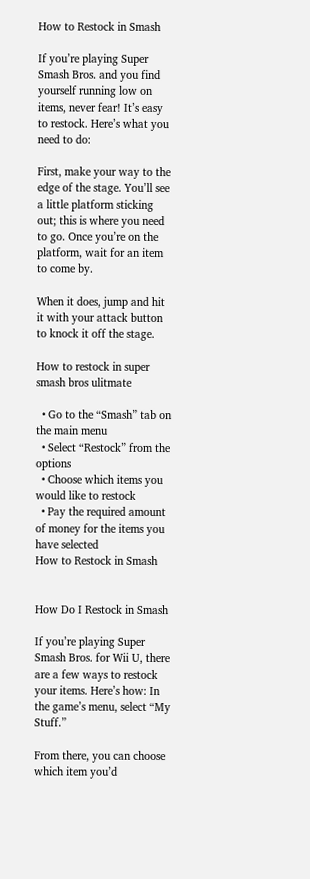How to Restock in Smash

If you’re playing Super Smash Bros. and you find yourself running low on items, never fear! It’s easy to restock. Here’s what you need to do:

First, make your way to the edge of the stage. You’ll see a little platform sticking out; this is where you need to go. Once you’re on the platform, wait for an item to come by.

When it does, jump and hit it with your attack button to knock it off the stage.

How to restock in super smash bros ulitmate

  • Go to the “Smash” tab on the main menu
  • Select “Restock” from the options
  • Choose which items you would like to restock
  • Pay the required amount of money for the items you have selected
How to Restock in Smash


How Do I Restock in Smash

If you’re playing Super Smash Bros. for Wii U, there are a few ways to restock your items. Here’s how: In the game’s menu, select “My Stuff.”

From there, you can choose which item you’d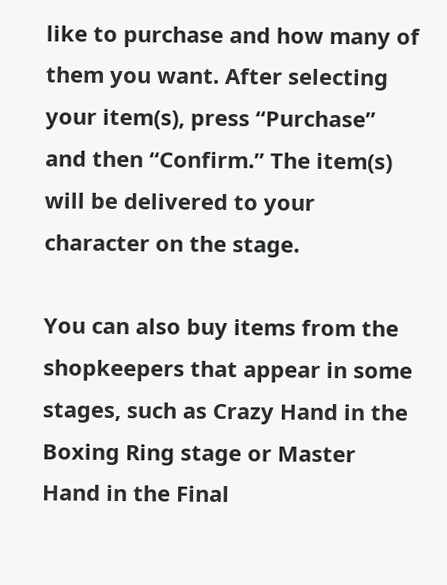like to purchase and how many of them you want. After selecting your item(s), press “Purchase” and then “Confirm.” The item(s) will be delivered to your character on the stage.

You can also buy items from the shopkeepers that appear in some stages, such as Crazy Hand in the Boxing Ring stage or Master Hand in the Final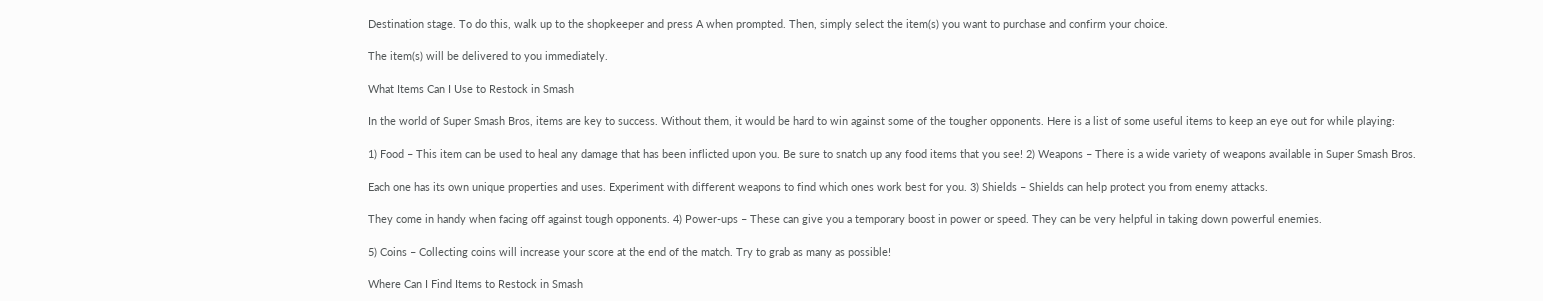Destination stage. To do this, walk up to the shopkeeper and press A when prompted. Then, simply select the item(s) you want to purchase and confirm your choice.

The item(s) will be delivered to you immediately.

What Items Can I Use to Restock in Smash

In the world of Super Smash Bros, items are key to success. Without them, it would be hard to win against some of the tougher opponents. Here is a list of some useful items to keep an eye out for while playing:

1) Food – This item can be used to heal any damage that has been inflicted upon you. Be sure to snatch up any food items that you see! 2) Weapons – There is a wide variety of weapons available in Super Smash Bros.

Each one has its own unique properties and uses. Experiment with different weapons to find which ones work best for you. 3) Shields – Shields can help protect you from enemy attacks.

They come in handy when facing off against tough opponents. 4) Power-ups – These can give you a temporary boost in power or speed. They can be very helpful in taking down powerful enemies.

5) Coins – Collecting coins will increase your score at the end of the match. Try to grab as many as possible!

Where Can I Find Items to Restock in Smash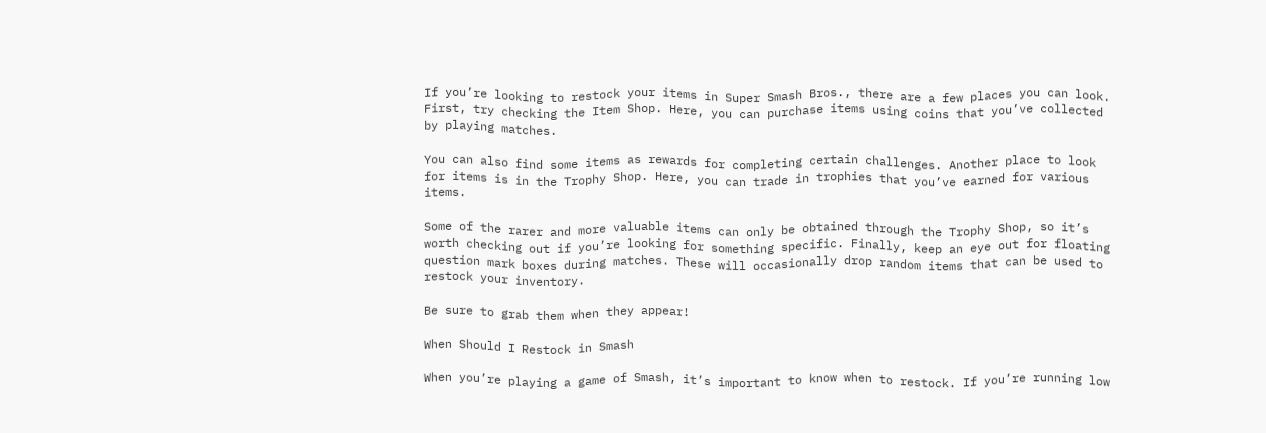If you’re looking to restock your items in Super Smash Bros., there are a few places you can look. First, try checking the Item Shop. Here, you can purchase items using coins that you’ve collected by playing matches.

You can also find some items as rewards for completing certain challenges. Another place to look for items is in the Trophy Shop. Here, you can trade in trophies that you’ve earned for various items.

Some of the rarer and more valuable items can only be obtained through the Trophy Shop, so it’s worth checking out if you’re looking for something specific. Finally, keep an eye out for floating question mark boxes during matches. These will occasionally drop random items that can be used to restock your inventory.

Be sure to grab them when they appear!

When Should I Restock in Smash

When you’re playing a game of Smash, it’s important to know when to restock. If you’re running low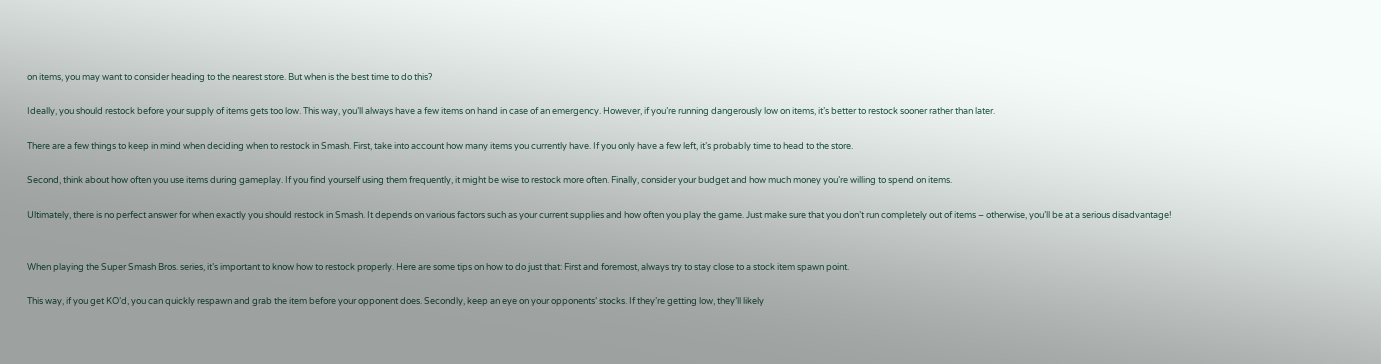on items, you may want to consider heading to the nearest store. But when is the best time to do this?

Ideally, you should restock before your supply of items gets too low. This way, you’ll always have a few items on hand in case of an emergency. However, if you’re running dangerously low on items, it’s better to restock sooner rather than later.

There are a few things to keep in mind when deciding when to restock in Smash. First, take into account how many items you currently have. If you only have a few left, it’s probably time to head to the store.

Second, think about how often you use items during gameplay. If you find yourself using them frequently, it might be wise to restock more often. Finally, consider your budget and how much money you’re willing to spend on items.

Ultimately, there is no perfect answer for when exactly you should restock in Smash. It depends on various factors such as your current supplies and how often you play the game. Just make sure that you don’t run completely out of items – otherwise, you’ll be at a serious disadvantage!


When playing the Super Smash Bros. series, it’s important to know how to restock properly. Here are some tips on how to do just that: First and foremost, always try to stay close to a stock item spawn point.

This way, if you get KO’d, you can quickly respawn and grab the item before your opponent does. Secondly, keep an eye on your opponents’ stocks. If they’re getting low, they’ll likely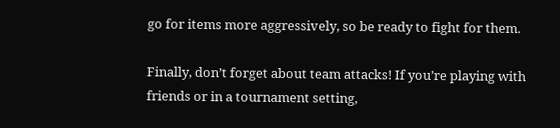go for items more aggressively, so be ready to fight for them.

Finally, don’t forget about team attacks! If you’re playing with friends or in a tournament setting,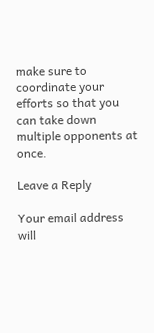make sure to coordinate your efforts so that you can take down multiple opponents at once.

Leave a Reply

Your email address will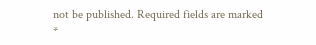not be published. Required fields are marked *